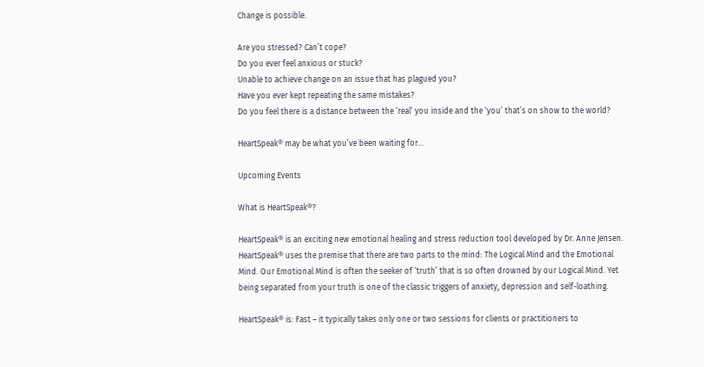Change is possible.

Are you stressed? Can’t cope?
Do you ever feel anxious or stuck?
Unable to achieve change on an issue that has plagued you?
Have you ever kept repeating the same mistakes?
Do you feel there is a distance between the ‘real’ you inside and the ‘you’ that’s on show to the world?

HeartSpeak® may be what you’ve been waiting for…

Upcoming Events

What is HeartSpeak®?

HeartSpeak® is an exciting new emotional healing and stress reduction tool developed by Dr. Anne Jensen. HeartSpeak® uses the premise that there are two parts to the mind: The Logical Mind and the Emotional Mind. Our Emotional Mind is often the seeker of ‘truth’ that is so often drowned by our Logical Mind. Yet being separated from your truth is one of the classic triggers of anxiety, depression and self-loathing.

HeartSpeak® is: Fast – it typically takes only one or two sessions for clients or practitioners to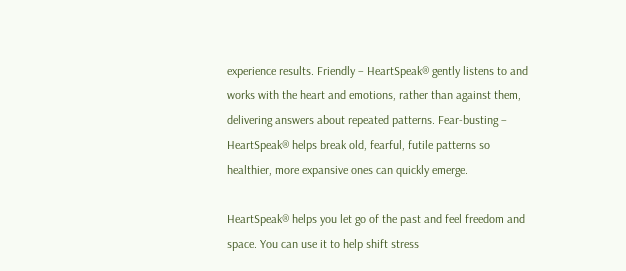experience results. Friendly – HeartSpeak® gently listens to and works with the heart and emotions, rather than against them, delivering answers about repeated patterns. Fear-busting – HeartSpeak® helps break old, fearful, futile patterns so healthier, more expansive ones can quickly emerge.

HeartSpeak® helps you let go of the past and feel freedom and space. You can use it to help shift stress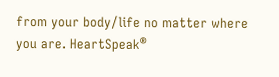from your body/life no matter where you are. HeartSpeak®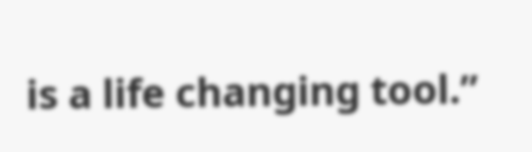is a life changing tool.”